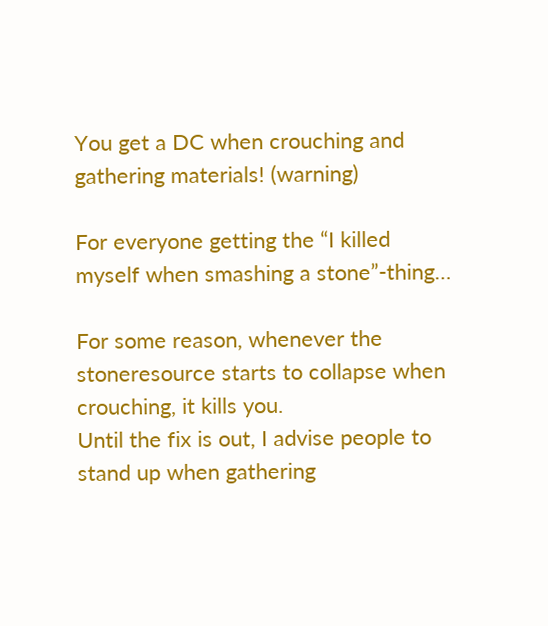You get a DC when crouching and gathering materials! (warning)

For everyone getting the “I killed myself when smashing a stone”-thing…

For some reason, whenever the stoneresource starts to collapse when crouching, it kills you.
Until the fix is out, I advise people to stand up when gathering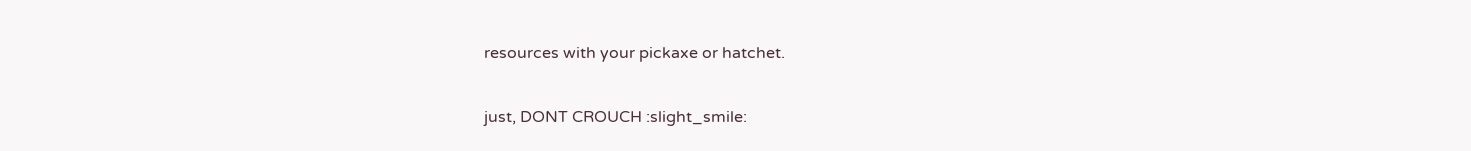resources with your pickaxe or hatchet.

just, DONT CROUCH :slight_smile: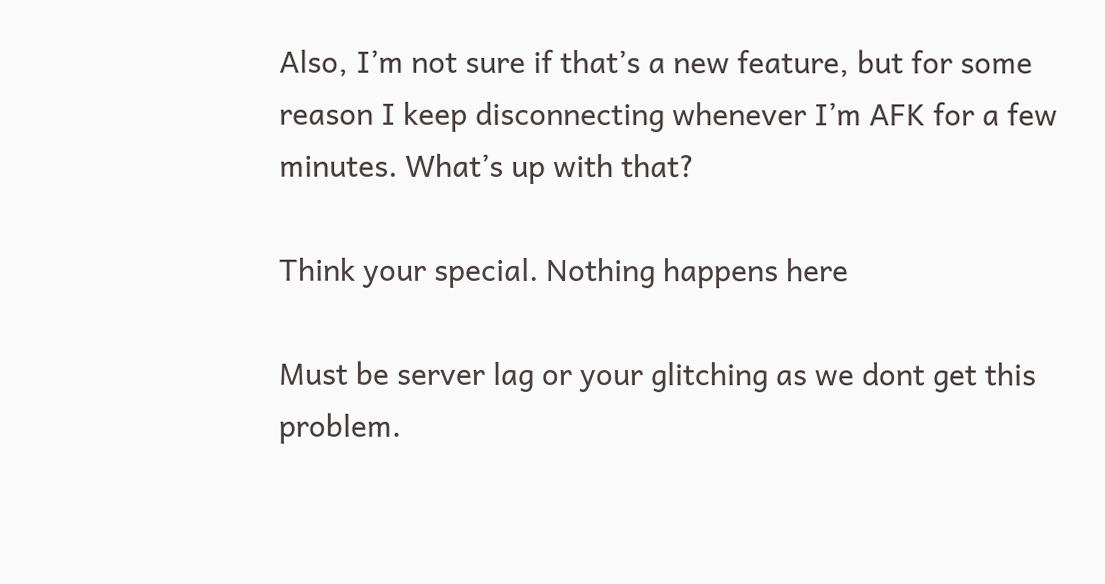Also, I’m not sure if that’s a new feature, but for some reason I keep disconnecting whenever I’m AFK for a few minutes. What’s up with that?

Think your special. Nothing happens here

Must be server lag or your glitching as we dont get this problem.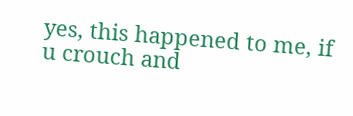yes, this happened to me, if u crouch and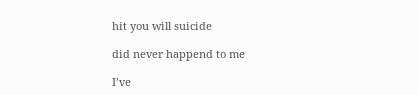hit you will suicide

did never happend to me

I’ve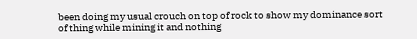been doing my usual crouch on top of rock to show my dominance sort of thing while mining it and nothing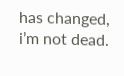has changed, i’m not dead.